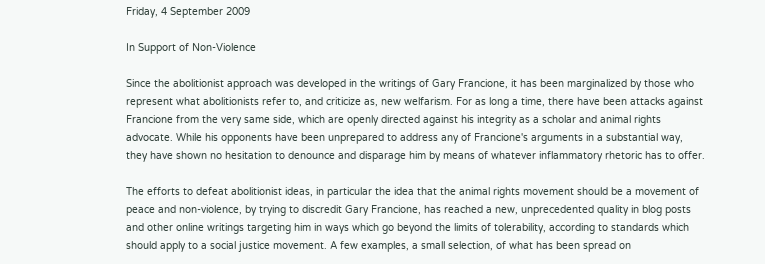Friday, 4 September 2009

In Support of Non-Violence

Since the abolitionist approach was developed in the writings of Gary Francione, it has been marginalized by those who represent what abolitionists refer to, and criticize as, new welfarism. For as long a time, there have been attacks against Francione from the very same side, which are openly directed against his integrity as a scholar and animal rights advocate. While his opponents have been unprepared to address any of Francione's arguments in a substantial way, they have shown no hesitation to denounce and disparage him by means of whatever inflammatory rhetoric has to offer.

The efforts to defeat abolitionist ideas, in particular the idea that the animal rights movement should be a movement of peace and non-violence, by trying to discredit Gary Francione, has reached a new, unprecedented quality in blog posts and other online writings targeting him in ways which go beyond the limits of tolerability, according to standards which should apply to a social justice movement. A few examples, a small selection, of what has been spread on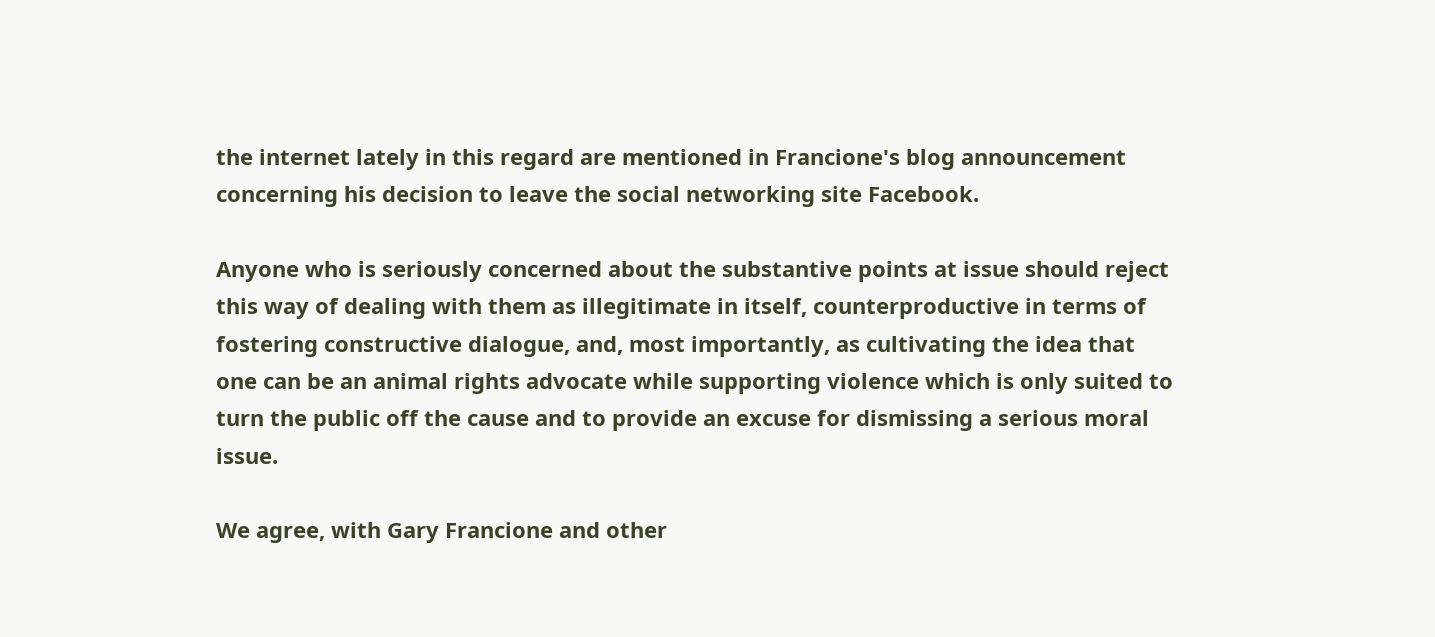the internet lately in this regard are mentioned in Francione's blog announcement concerning his decision to leave the social networking site Facebook.

Anyone who is seriously concerned about the substantive points at issue should reject this way of dealing with them as illegitimate in itself, counterproductive in terms of fostering constructive dialogue, and, most importantly, as cultivating the idea that one can be an animal rights advocate while supporting violence which is only suited to turn the public off the cause and to provide an excuse for dismissing a serious moral issue.

We agree, with Gary Francione and other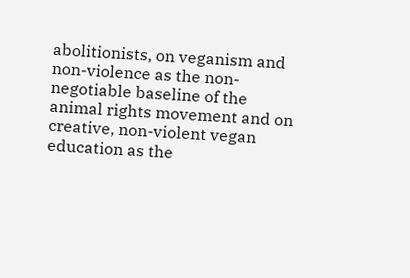abolitionists, on veganism and non-violence as the non-negotiable baseline of the animal rights movement and on creative, non-violent vegan education as the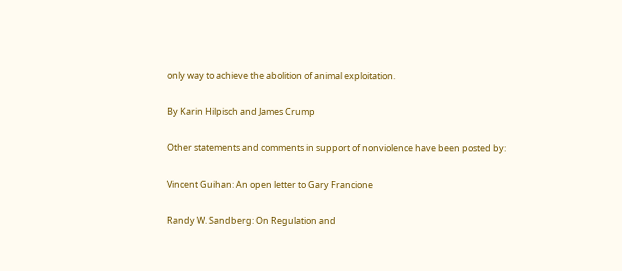only way to achieve the abolition of animal exploitation.

By Karin Hilpisch and James Crump

Other statements and comments in support of nonviolence have been posted by:

Vincent Guihan: An open letter to Gary Francione

Randy W. Sandberg: On Regulation and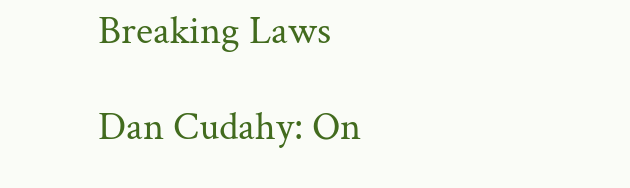Breaking Laws

Dan Cudahy: On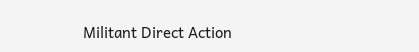Militant Direct Action